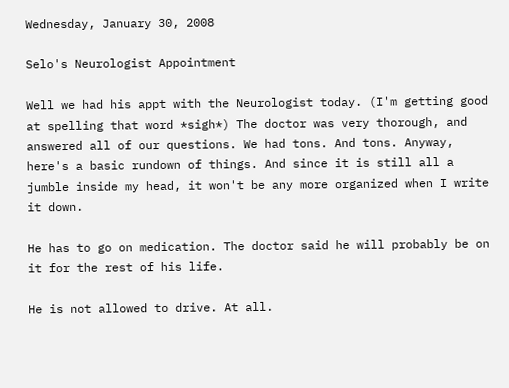Wednesday, January 30, 2008

Selo's Neurologist Appointment

Well we had his appt with the Neurologist today. (I'm getting good at spelling that word *sigh*) The doctor was very thorough, and answered all of our questions. We had tons. And tons. Anyway, here's a basic rundown of things. And since it is still all a jumble inside my head, it won't be any more organized when I write it down.

He has to go on medication. The doctor said he will probably be on it for the rest of his life.

He is not allowed to drive. At all.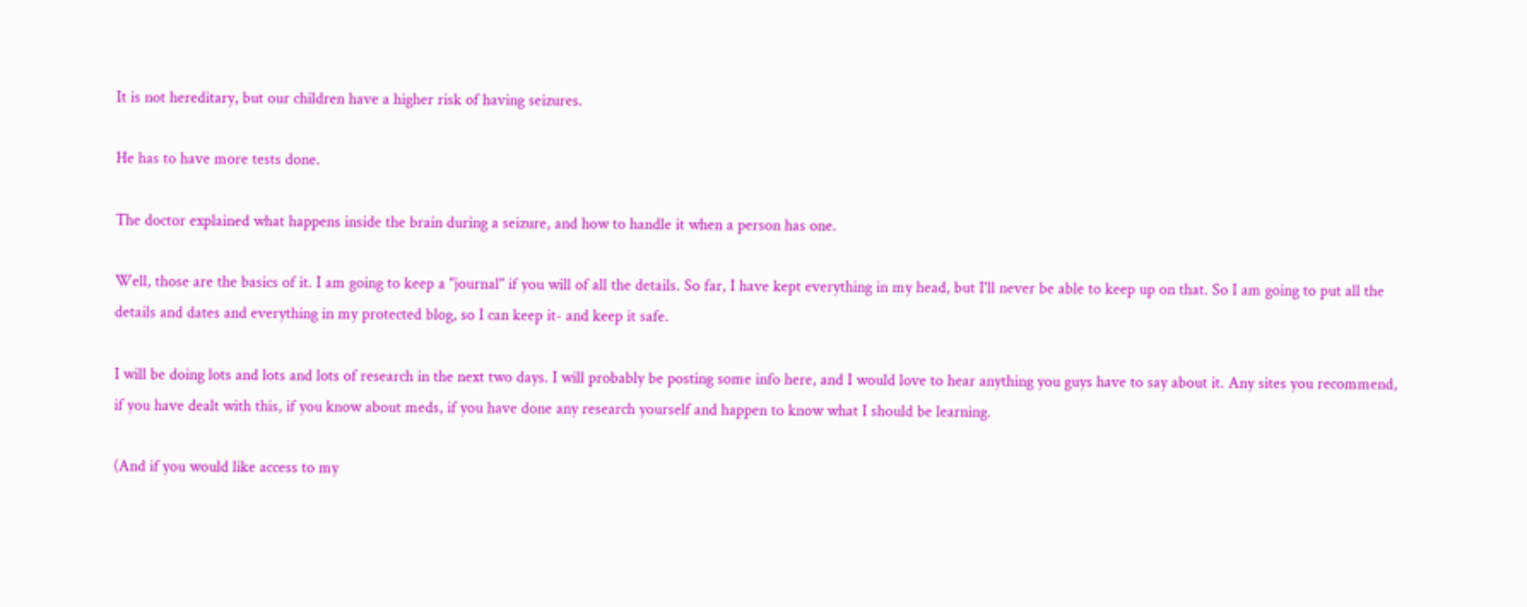It is not hereditary, but our children have a higher risk of having seizures.

He has to have more tests done.

The doctor explained what happens inside the brain during a seizure, and how to handle it when a person has one.

Well, those are the basics of it. I am going to keep a "journal" if you will of all the details. So far, I have kept everything in my head, but I'll never be able to keep up on that. So I am going to put all the details and dates and everything in my protected blog, so I can keep it- and keep it safe.

I will be doing lots and lots and lots of research in the next two days. I will probably be posting some info here, and I would love to hear anything you guys have to say about it. Any sites you recommend, if you have dealt with this, if you know about meds, if you have done any research yourself and happen to know what I should be learning.

(And if you would like access to my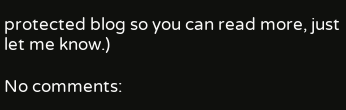protected blog so you can read more, just let me know.)

No comments: